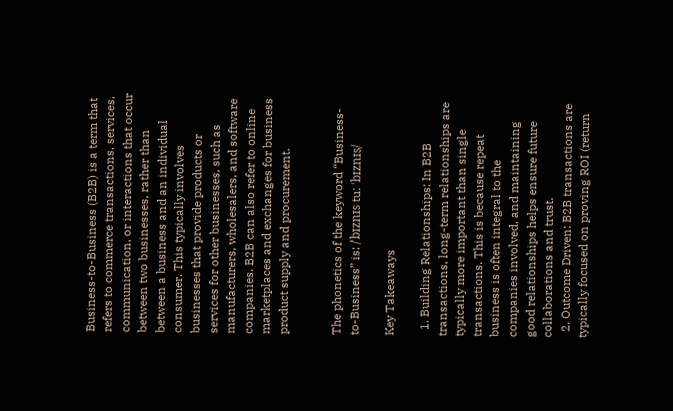Business-to-Business (B2B) is a term that refers to commerce transactions, services, communication, or interactions that occur between two businesses, rather than between a business and an individual consumer. This typically involves businesses that provide products or services for other businesses, such as manufacturers, wholesalers, and software companies. B2B can also refer to online marketplaces and exchanges for business product supply and procurement.


The phonetics of the keyword “Business-to-Business” is: /ˈbɪznɪs tuː ˈbɪznɪs/

Key Takeaways

  1. Building Relationships: In B2B transactions, long-term relationships are typically more important than single transactions. This is because repeat business is often integral to the companies involved, and maintaining good relationships helps ensure future collaborations and trust.
  2. Outcome Driven: B2B transactions are typically focused on proving ROI (return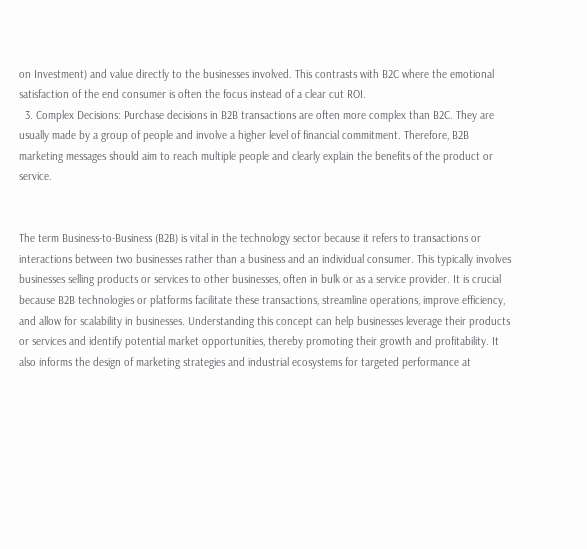on Investment) and value directly to the businesses involved. This contrasts with B2C where the emotional satisfaction of the end consumer is often the focus instead of a clear cut ROI.
  3. Complex Decisions: Purchase decisions in B2B transactions are often more complex than B2C. They are usually made by a group of people and involve a higher level of financial commitment. Therefore, B2B marketing messages should aim to reach multiple people and clearly explain the benefits of the product or service.


The term Business-to-Business (B2B) is vital in the technology sector because it refers to transactions or interactions between two businesses rather than a business and an individual consumer. This typically involves businesses selling products or services to other businesses, often in bulk or as a service provider. It is crucial because B2B technologies or platforms facilitate these transactions, streamline operations, improve efficiency, and allow for scalability in businesses. Understanding this concept can help businesses leverage their products or services and identify potential market opportunities, thereby promoting their growth and profitability. It also informs the design of marketing strategies and industrial ecosystems for targeted performance at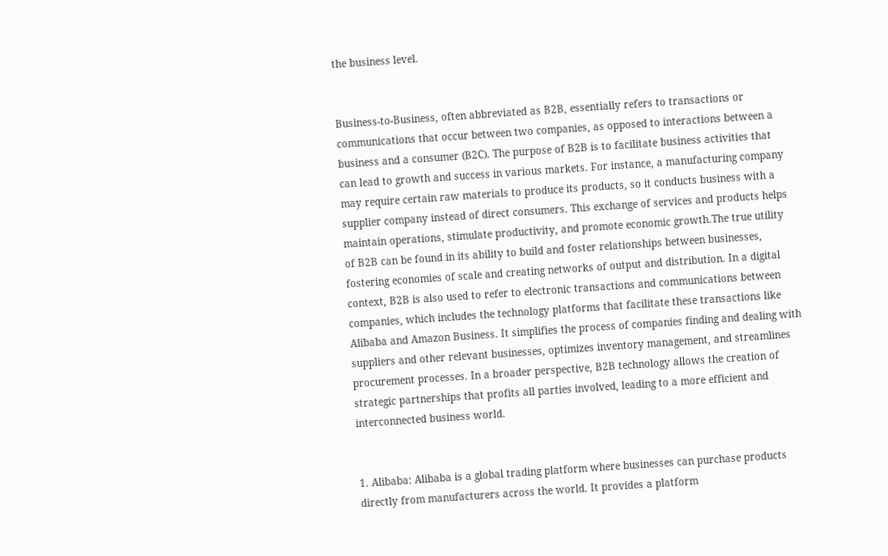the business level.


Business-to-Business, often abbreviated as B2B, essentially refers to transactions or communications that occur between two companies, as opposed to interactions between a business and a consumer (B2C). The purpose of B2B is to facilitate business activities that can lead to growth and success in various markets. For instance, a manufacturing company may require certain raw materials to produce its products, so it conducts business with a supplier company instead of direct consumers. This exchange of services and products helps maintain operations, stimulate productivity, and promote economic growth.The true utility of B2B can be found in its ability to build and foster relationships between businesses, fostering economies of scale and creating networks of output and distribution. In a digital context, B2B is also used to refer to electronic transactions and communications between companies, which includes the technology platforms that facilitate these transactions like Alibaba and Amazon Business. It simplifies the process of companies finding and dealing with suppliers and other relevant businesses, optimizes inventory management, and streamlines procurement processes. In a broader perspective, B2B technology allows the creation of strategic partnerships that profits all parties involved, leading to a more efficient and interconnected business world.


1. Alibaba: Alibaba is a global trading platform where businesses can purchase products directly from manufacturers across the world. It provides a platform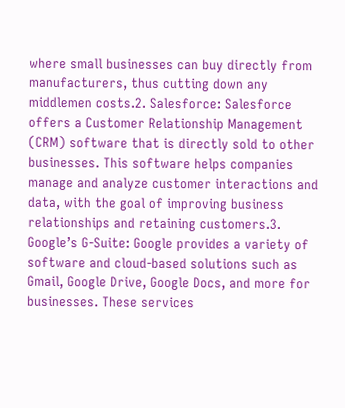where small businesses can buy directly from manufacturers, thus cutting down any middlemen costs.2. Salesforce: Salesforce offers a Customer Relationship Management (CRM) software that is directly sold to other businesses. This software helps companies manage and analyze customer interactions and data, with the goal of improving business relationships and retaining customers.3. Google’s G-Suite: Google provides a variety of software and cloud-based solutions such as Gmail, Google Drive, Google Docs, and more for businesses. These services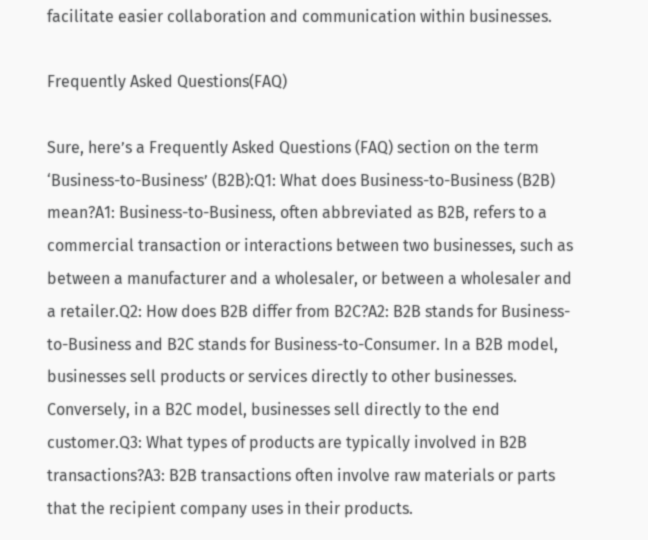facilitate easier collaboration and communication within businesses.

Frequently Asked Questions(FAQ)

Sure, here’s a Frequently Asked Questions (FAQ) section on the term ‘Business-to-Business’ (B2B):Q1: What does Business-to-Business (B2B) mean?A1: Business-to-Business, often abbreviated as B2B, refers to a commercial transaction or interactions between two businesses, such as between a manufacturer and a wholesaler, or between a wholesaler and a retailer.Q2: How does B2B differ from B2C?A2: B2B stands for Business-to-Business and B2C stands for Business-to-Consumer. In a B2B model, businesses sell products or services directly to other businesses. Conversely, in a B2C model, businesses sell directly to the end customer.Q3: What types of products are typically involved in B2B transactions?A3: B2B transactions often involve raw materials or parts that the recipient company uses in their products.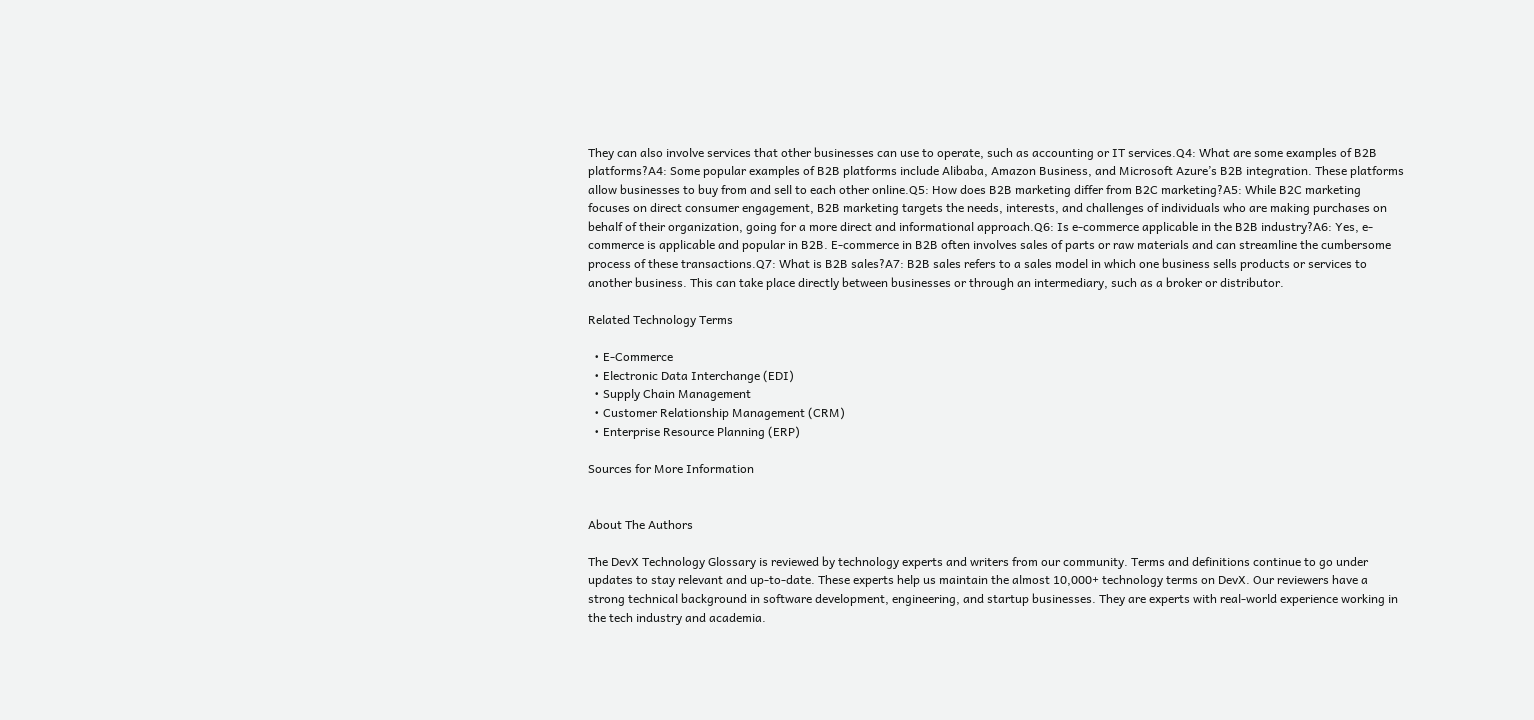They can also involve services that other businesses can use to operate, such as accounting or IT services.Q4: What are some examples of B2B platforms?A4: Some popular examples of B2B platforms include Alibaba, Amazon Business, and Microsoft Azure’s B2B integration. These platforms allow businesses to buy from and sell to each other online.Q5: How does B2B marketing differ from B2C marketing?A5: While B2C marketing focuses on direct consumer engagement, B2B marketing targets the needs, interests, and challenges of individuals who are making purchases on behalf of their organization, going for a more direct and informational approach.Q6: Is e-commerce applicable in the B2B industry?A6: Yes, e-commerce is applicable and popular in B2B. E-commerce in B2B often involves sales of parts or raw materials and can streamline the cumbersome process of these transactions.Q7: What is B2B sales?A7: B2B sales refers to a sales model in which one business sells products or services to another business. This can take place directly between businesses or through an intermediary, such as a broker or distributor.

Related Technology Terms

  • E-Commerce
  • Electronic Data Interchange (EDI)
  • Supply Chain Management
  • Customer Relationship Management (CRM)
  • Enterprise Resource Planning (ERP)

Sources for More Information


About The Authors

The DevX Technology Glossary is reviewed by technology experts and writers from our community. Terms and definitions continue to go under updates to stay relevant and up-to-date. These experts help us maintain the almost 10,000+ technology terms on DevX. Our reviewers have a strong technical background in software development, engineering, and startup businesses. They are experts with real-world experience working in the tech industry and academia.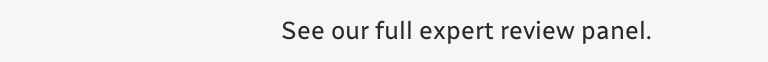See our full expert review panel.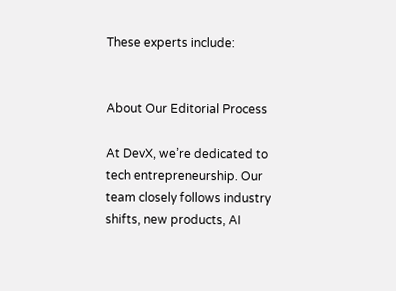These experts include:


About Our Editorial Process

At DevX, we’re dedicated to tech entrepreneurship. Our team closely follows industry shifts, new products, AI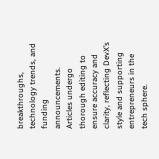breakthroughs, technology trends, and funding announcements. Articles undergo thorough editing to ensure accuracy and clarity, reflecting DevX’s style and supporting entrepreneurs in the tech sphere.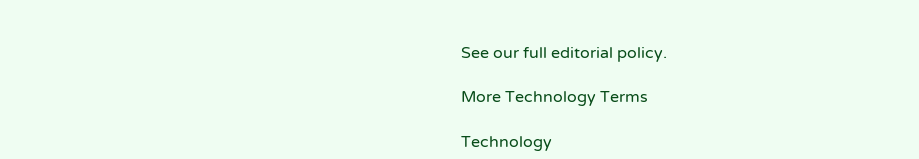See our full editorial policy.

More Technology Terms

Technology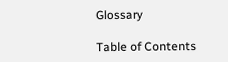Glossary

Table of Contents